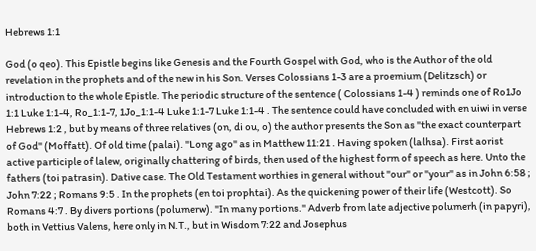Hebrews 1:1

God (o qeo). This Epistle begins like Genesis and the Fourth Gospel with God, who is the Author of the old revelation in the prophets and of the new in his Son. Verses Colossians 1-3 are a proemium (Delitzsch) or introduction to the whole Epistle. The periodic structure of the sentence ( Colossians 1-4 ) reminds one of Ro1Jo 1:1 Luke 1:1-4, Ro_1:1-7, 1Jo_1:1-4 Luke 1:1-7 Luke 1:1-4 . The sentence could have concluded with en uiwi in verse Hebrews 1:2 , but by means of three relatives (on, di ou, o) the author presents the Son as "the exact counterpart of God" (Moffatt). Of old time (palai). "Long ago" as in Matthew 11:21 . Having spoken (lalhsa). First aorist active participle of lalew, originally chattering of birds, then used of the highest form of speech as here. Unto the fathers (toi patrasin). Dative case. The Old Testament worthies in general without "our" or "your" as in John 6:58 ; John 7:22 ; Romans 9:5 . In the prophets (en toi prophtai). As the quickening power of their life (Westcott). So Romans 4:7 . By divers portions (polumerw). "In many portions." Adverb from late adjective polumerh (in papyri), both in Vettius Valens, here only in N.T., but in Wisdom 7:22 and Josephus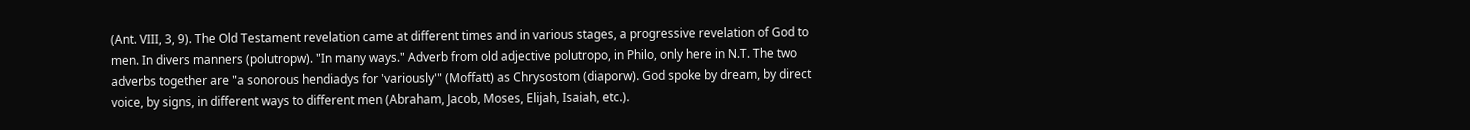(Ant. VIII, 3, 9). The Old Testament revelation came at different times and in various stages, a progressive revelation of God to men. In divers manners (polutropw). "In many ways." Adverb from old adjective polutropo, in Philo, only here in N.T. The two adverbs together are "a sonorous hendiadys for 'variously'" (Moffatt) as Chrysostom (diaporw). God spoke by dream, by direct voice, by signs, in different ways to different men (Abraham, Jacob, Moses, Elijah, Isaiah, etc.).